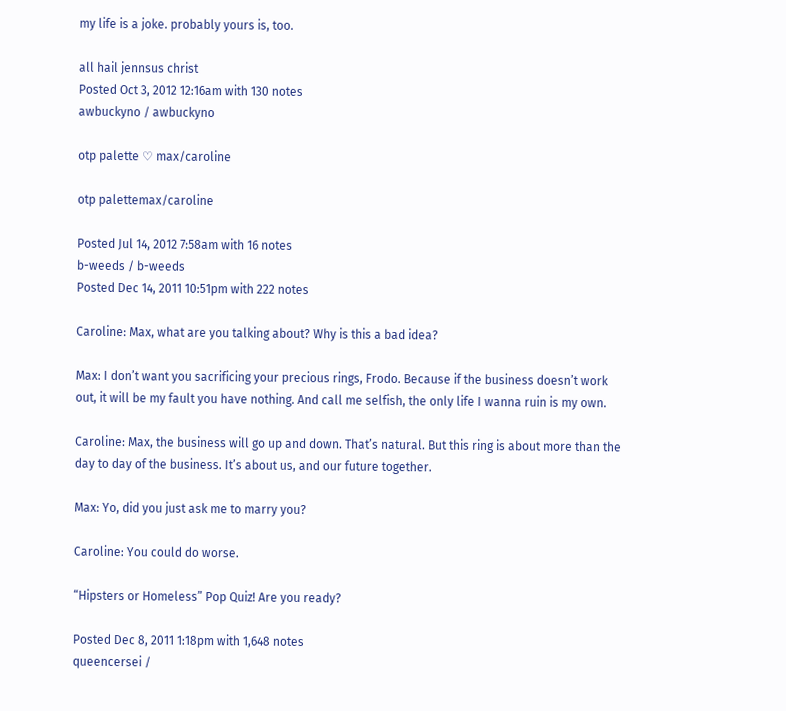my life is a joke. probably yours is, too.

all hail jennsus christ
Posted Oct 3, 2012 12:16am with 130 notes
awbuckyno / awbuckyno

otp palette ♡ max/caroline

otp palettemax/caroline

Posted Jul 14, 2012 7:58am with 16 notes
b-weeds / b-weeds
Posted Dec 14, 2011 10:51pm with 222 notes

Caroline: Max, what are you talking about? Why is this a bad idea?

Max: I don’t want you sacrificing your precious rings, Frodo. Because if the business doesn’t work out, it will be my fault you have nothing. And call me selfish, the only life I wanna ruin is my own.

Caroline: Max, the business will go up and down. That’s natural. But this ring is about more than the day to day of the business. It’s about us, and our future together.

Max: Yo, did you just ask me to marry you?

Caroline: You could do worse.

“Hipsters or Homeless” Pop Quiz! Are you ready?

Posted Dec 8, 2011 1:18pm with 1,648 notes
queencersei /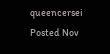queencersei
Posted Nov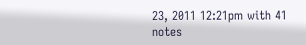23, 2011 12:21pm with 41 notes